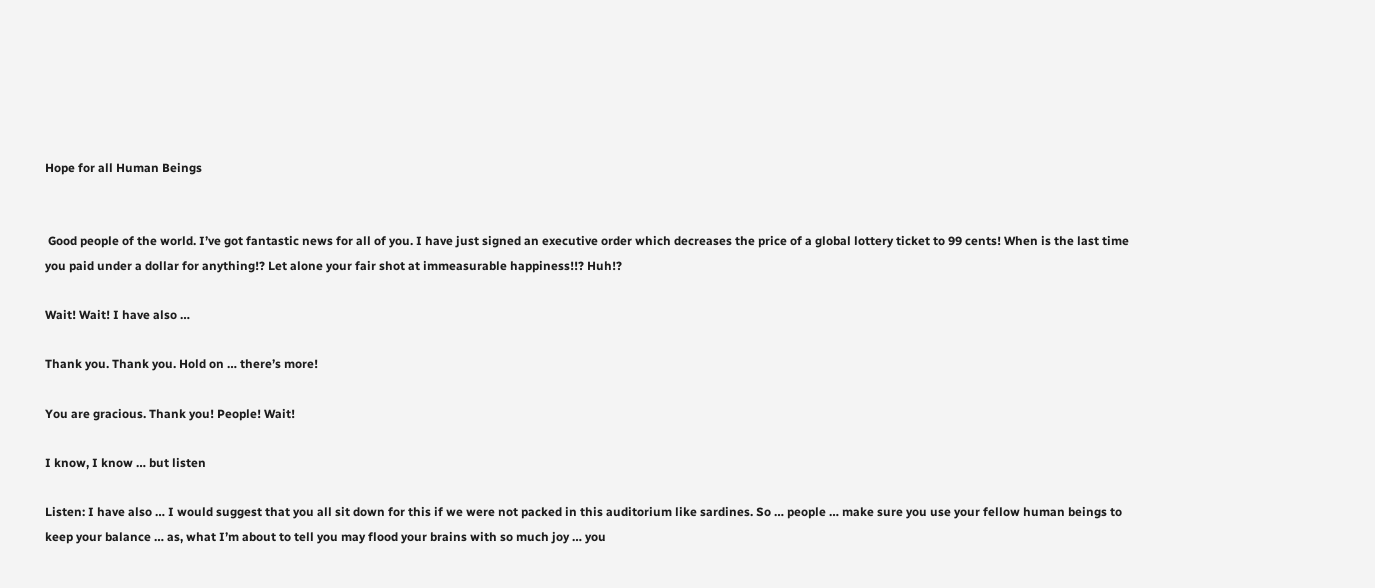Hope for all Human Beings


 Good people of the world. I’ve got fantastic news for all of you. I have just signed an executive order which decreases the price of a global lottery ticket to 99 cents! When is the last time you paid under a dollar for anything!? Let alone your fair shot at immeasurable happiness!!? Huh!?

Wait! Wait! I have also …

Thank you. Thank you. Hold on … there’s more!

You are gracious. Thank you! People! Wait!

I know, I know … but listen

Listen: I have also … I would suggest that you all sit down for this if we were not packed in this auditorium like sardines. So … people … make sure you use your fellow human beings to keep your balance … as, what I’m about to tell you may flood your brains with so much joy … you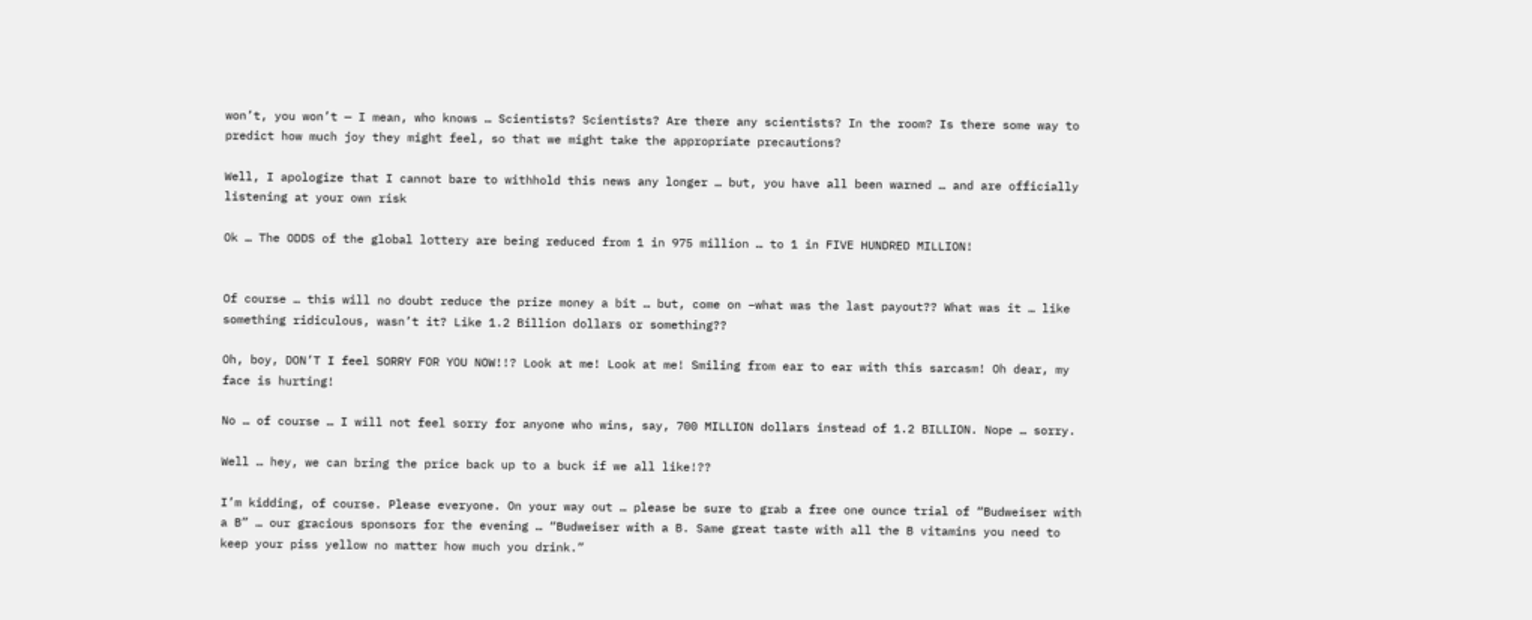won’t, you won’t — I mean, who knows … Scientists? Scientists? Are there any scientists? In the room? Is there some way to predict how much joy they might feel, so that we might take the appropriate precautions?

Well, I apologize that I cannot bare to withhold this news any longer … but, you have all been warned … and are officially listening at your own risk

Ok … The ODDS of the global lottery are being reduced from 1 in 975 million … to 1 in FIVE HUNDRED MILLION!


Of course … this will no doubt reduce the prize money a bit … but, come on –what was the last payout?? What was it … like something ridiculous, wasn’t it? Like 1.2 Billion dollars or something??

Oh, boy, DON’T I feel SORRY FOR YOU NOW!!? Look at me! Look at me! Smiling from ear to ear with this sarcasm! Oh dear, my face is hurting!

No … of course … I will not feel sorry for anyone who wins, say, 700 MILLION dollars instead of 1.2 BILLION. Nope … sorry.

Well … hey, we can bring the price back up to a buck if we all like!??

I’m kidding, of course. Please everyone. On your way out … please be sure to grab a free one ounce trial of “Budweiser with a B” … our gracious sponsors for the evening … “Budweiser with a B. Same great taste with all the B vitamins you need to keep your piss yellow no matter how much you drink.”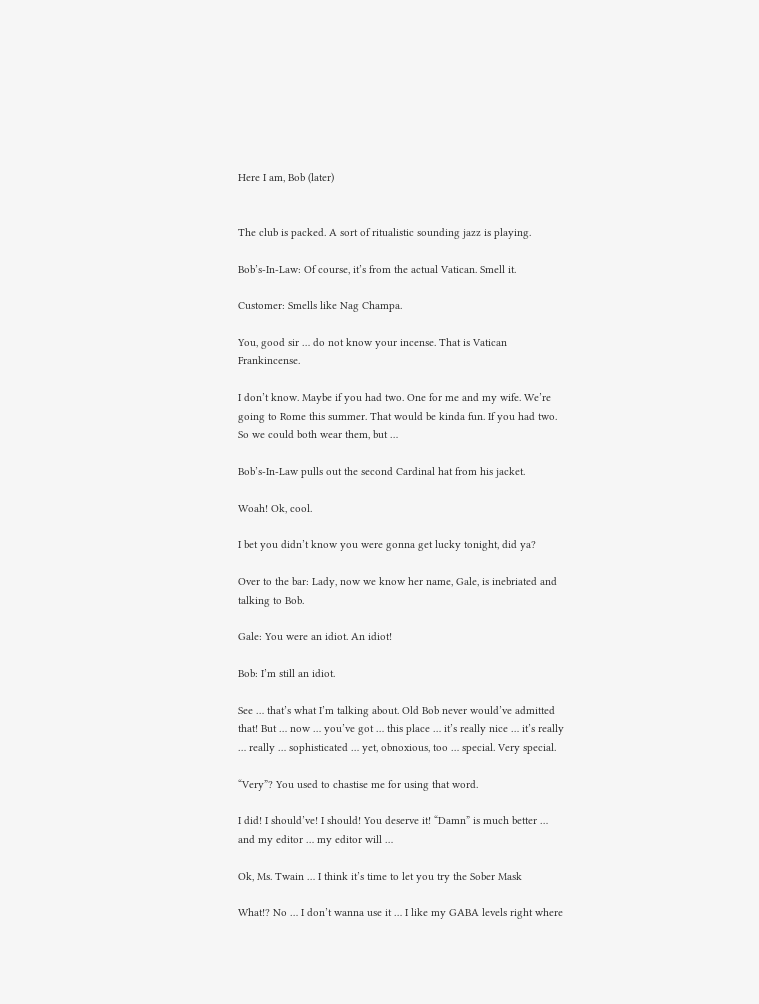Here I am, Bob (later)


The club is packed. A sort of ritualistic sounding jazz is playing.

Bob’s-In-Law: Of course, it’s from the actual Vatican. Smell it.

Customer: Smells like Nag Champa.

You, good sir … do not know your incense. That is Vatican Frankincense.

I don’t know. Maybe if you had two. One for me and my wife. We’re going to Rome this summer. That would be kinda fun. If you had two. So we could both wear them, but …

Bob’s-In-Law pulls out the second Cardinal hat from his jacket.

Woah! Ok, cool.

I bet you didn’t know you were gonna get lucky tonight, did ya?

Over to the bar: Lady, now we know her name, Gale, is inebriated and talking to Bob.

Gale: You were an idiot. An idiot!

Bob: I’m still an idiot.

See … that’s what I’m talking about. Old Bob never would’ve admitted that! But … now … you’ve got … this place … it’s really nice … it’s really … really … sophisticated … yet, obnoxious, too … special. Very special.

“Very”? You used to chastise me for using that word.

I did! I should’ve! I should! You deserve it! “Damn” is much better … and my editor … my editor will …

Ok, Ms. Twain … I think it’s time to let you try the Sober Mask

What!? No … I don’t wanna use it … I like my GABA levels right where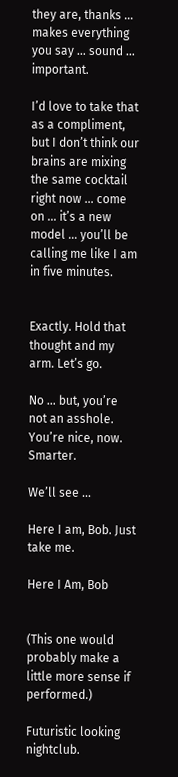they are, thanks … makes everything you say … sound … important.

I’d love to take that as a compliment, but I don’t think our brains are mixing the same cocktail right now … come on … it’s a new model … you’ll be calling me like I am in five minutes.


Exactly. Hold that thought and my arm. Let’s go.

No … but, you’re not an asshole. You’re nice, now. Smarter.

We’ll see …

Here I am, Bob. Just take me.

Here I Am, Bob


(This one would probably make a little more sense if performed.)

Futuristic looking nightclub.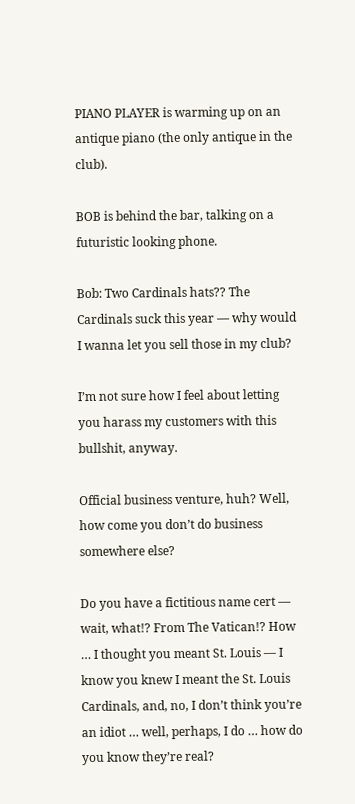PIANO PLAYER is warming up on an antique piano (the only antique in the club).

BOB is behind the bar, talking on a futuristic looking phone.

Bob: Two Cardinals hats?? The Cardinals suck this year — why would I wanna let you sell those in my club?

I’m not sure how I feel about letting you harass my customers with this bullshit, anyway.

Official business venture, huh? Well, how come you don’t do business somewhere else?

Do you have a fictitious name cert — wait, what!? From The Vatican!? How … I thought you meant St. Louis — I know you knew I meant the St. Louis Cardinals, and, no, I don’t think you’re an idiot … well, perhaps, I do … how do you know they’re real?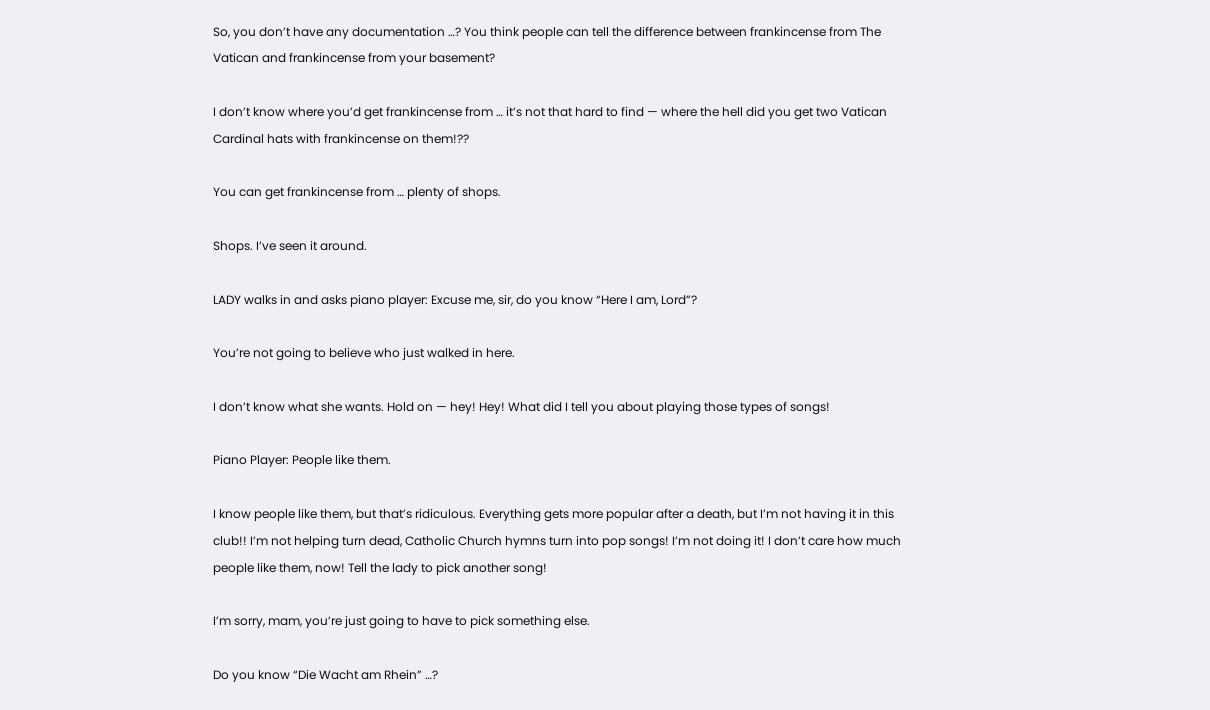So, you don’t have any documentation …? You think people can tell the difference between frankincense from The Vatican and frankincense from your basement?

I don’t know where you’d get frankincense from … it’s not that hard to find — where the hell did you get two Vatican Cardinal hats with frankincense on them!??

You can get frankincense from … plenty of shops.

Shops. I’ve seen it around.

LADY walks in and asks piano player: Excuse me, sir, do you know “Here I am, Lord”?

You’re not going to believe who just walked in here.

I don’t know what she wants. Hold on — hey! Hey! What did I tell you about playing those types of songs!

Piano Player: People like them.

I know people like them, but that’s ridiculous. Everything gets more popular after a death, but I’m not having it in this club!! I’m not helping turn dead, Catholic Church hymns turn into pop songs! I’m not doing it! I don’t care how much people like them, now! Tell the lady to pick another song!

I’m sorry, mam, you’re just going to have to pick something else.

Do you know “Die Wacht am Rhein” …?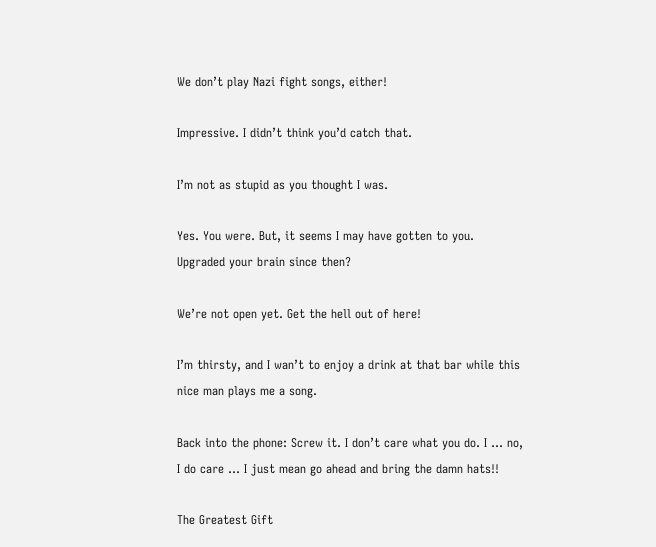We don’t play Nazi fight songs, either!

Impressive. I didn’t think you’d catch that.

I’m not as stupid as you thought I was.

Yes. You were. But, it seems I may have gotten to you. Upgraded your brain since then?

We’re not open yet. Get the hell out of here!

I’m thirsty, and I wan’t to enjoy a drink at that bar while this nice man plays me a song.

Back into the phone: Screw it. I don’t care what you do. I … no, I do care … I just mean go ahead and bring the damn hats!!

The Greatest Gift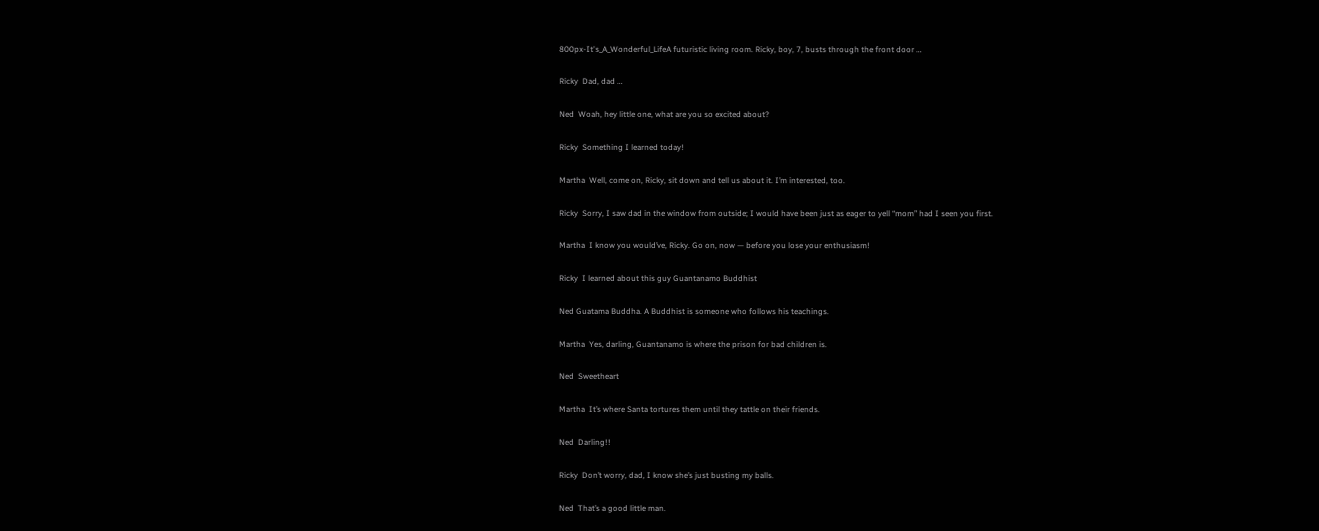800px-It's_A_Wonderful_LifeA futuristic living room. Ricky, boy, 7, busts through the front door …

Ricky  Dad, dad …

Ned  Woah, hey little one, what are you so excited about?

Ricky  Something I learned today!

Martha  Well, come on, Ricky, sit down and tell us about it. I’m interested, too.

Ricky  Sorry, I saw dad in the window from outside; I would have been just as eager to yell “mom” had I seen you first.

Martha  I know you would’ve, Ricky. Go on, now — before you lose your enthusiasm!

Ricky  I learned about this guy Guantanamo Buddhist

Ned Guatama Buddha. A Buddhist is someone who follows his teachings.

Martha  Yes, darling, Guantanamo is where the prison for bad children is.

Ned  Sweetheart

Martha  It’s where Santa tortures them until they tattle on their friends.

Ned  Darling!!

Ricky  Don’t worry, dad, I know she’s just busting my balls.

Ned  That’s a good little man.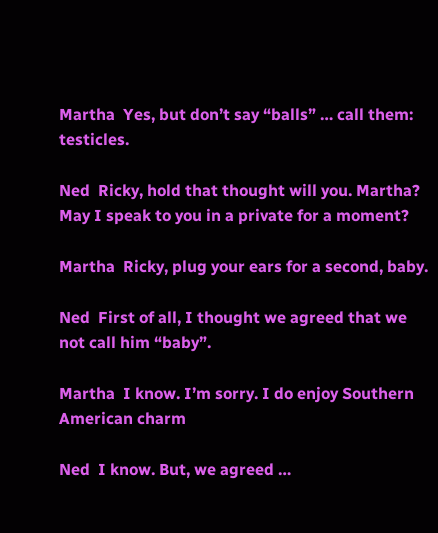Martha  Yes, but don’t say “balls” … call them: testicles.

Ned  Ricky, hold that thought will you. Martha? May I speak to you in a private for a moment?

Martha  Ricky, plug your ears for a second, baby.

Ned  First of all, I thought we agreed that we not call him “baby”.

Martha  I know. I’m sorry. I do enjoy Southern American charm

Ned  I know. But, we agreed …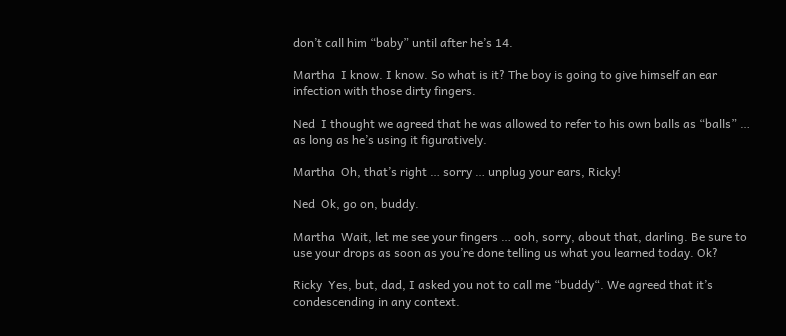don’t call him “baby” until after he’s 14.

Martha  I know. I know. So what is it? The boy is going to give himself an ear infection with those dirty fingers.

Ned  I thought we agreed that he was allowed to refer to his own balls as “balls” … as long as he’s using it figuratively.

Martha  Oh, that’s right … sorry … unplug your ears, Ricky!

Ned  Ok, go on, buddy.

Martha  Wait, let me see your fingers … ooh, sorry, about that, darling. Be sure to use your drops as soon as you’re done telling us what you learned today. Ok?

Ricky  Yes, but, dad, I asked you not to call me “buddy“. We agreed that it’s condescending in any context.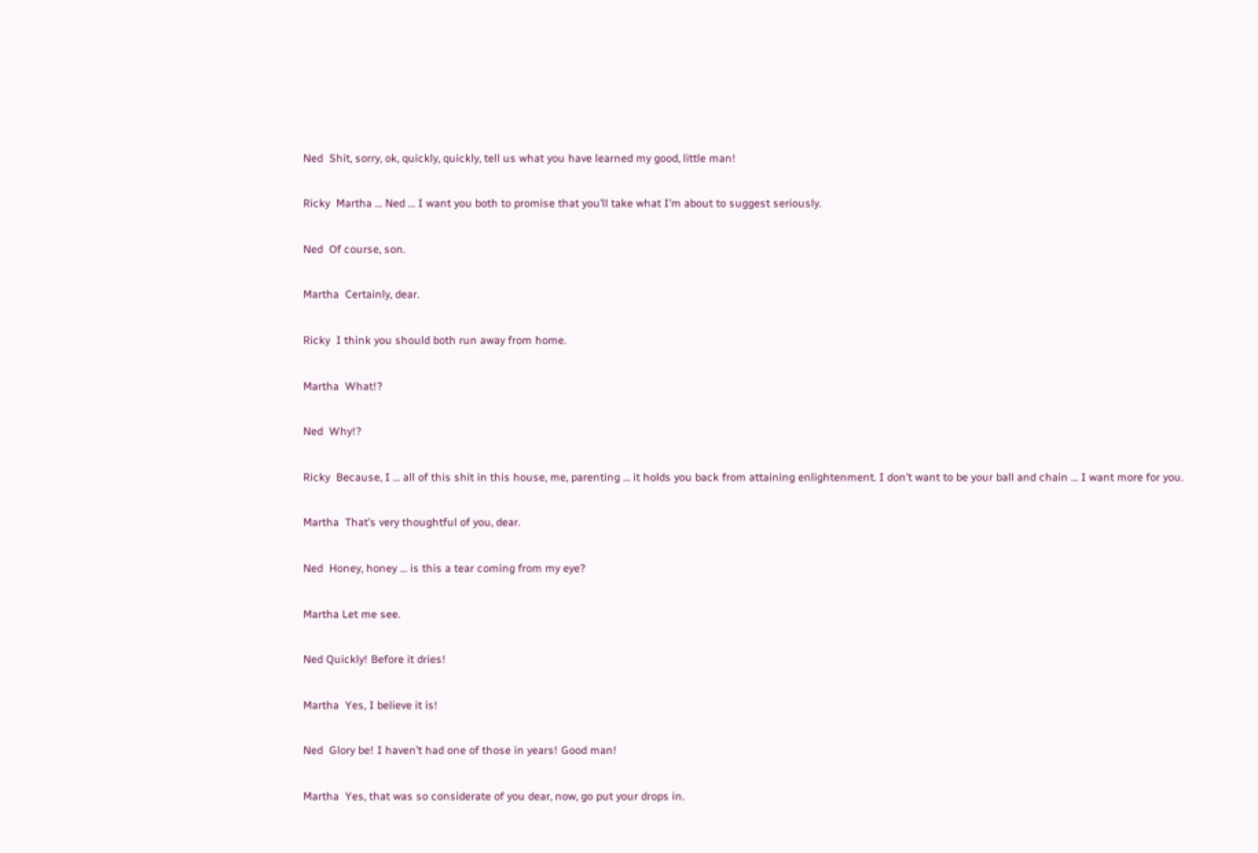Ned  Shit, sorry, ok, quickly, quickly, tell us what you have learned my good, little man!

Ricky  Martha … Ned … I want you both to promise that you’ll take what I’m about to suggest seriously.

Ned  Of course, son.

Martha  Certainly, dear.

Ricky  I think you should both run away from home.

Martha  What!?

Ned  Why!?

Ricky  Because, I … all of this shit in this house, me, parenting … it holds you back from attaining enlightenment. I don’t want to be your ball and chain … I want more for you.

Martha  That’s very thoughtful of you, dear.

Ned  Honey, honey … is this a tear coming from my eye?

Martha Let me see.

Ned Quickly! Before it dries!

Martha  Yes, I believe it is!

Ned  Glory be! I haven’t had one of those in years! Good man!

Martha  Yes, that was so considerate of you dear, now, go put your drops in.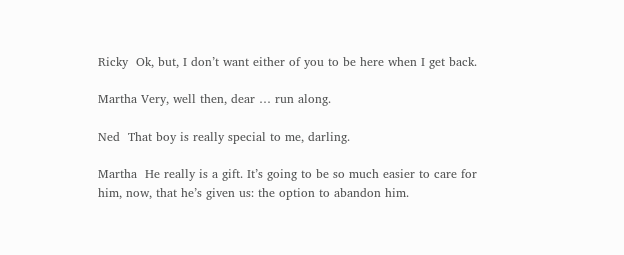Ricky  Ok, but, I don’t want either of you to be here when I get back.

Martha Very, well then, dear … run along.

Ned  That boy is really special to me, darling.

Martha  He really is a gift. It’s going to be so much easier to care for him, now, that he’s given us: the option to abandon him.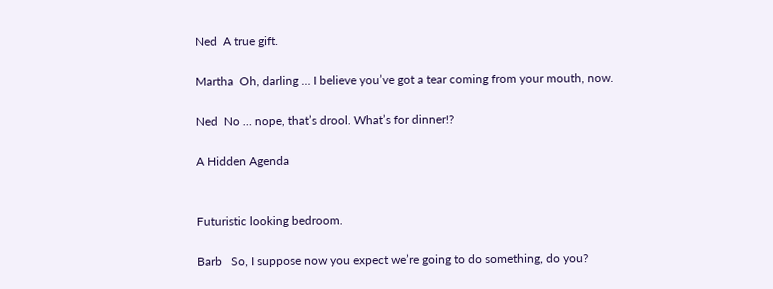Ned  A true gift.

Martha  Oh, darling … I believe you’ve got a tear coming from your mouth, now.

Ned  No … nope, that’s drool. What’s for dinner!?

A Hidden Agenda


Futuristic looking bedroom.

Barb   So, I suppose now you expect we’re going to do something, do you?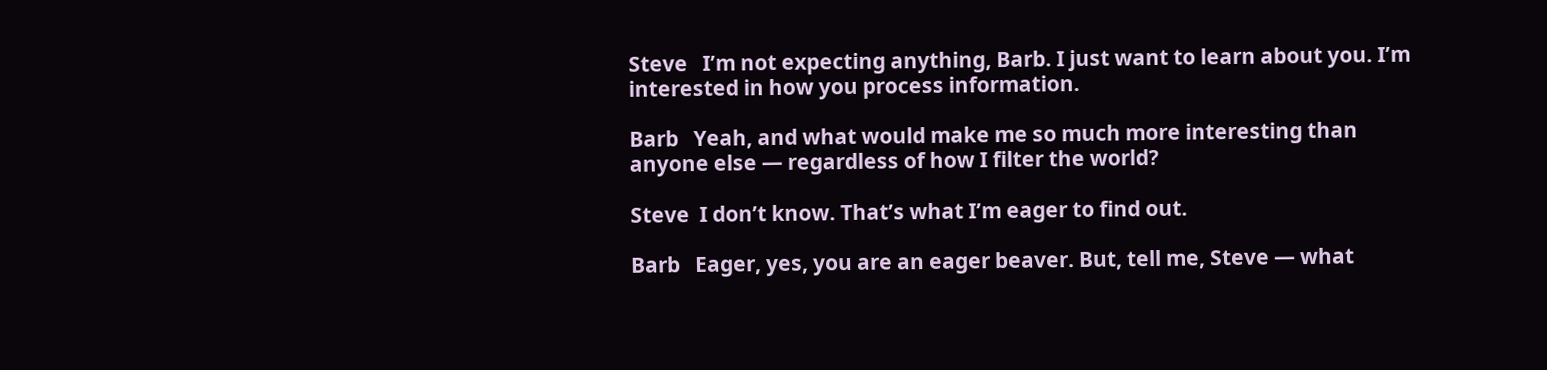Steve   I’m not expecting anything, Barb. I just want to learn about you. I’m interested in how you process information.

Barb   Yeah, and what would make me so much more interesting than anyone else — regardless of how I filter the world?

Steve  I don’t know. That’s what I’m eager to find out.

Barb   Eager, yes, you are an eager beaver. But, tell me, Steve — what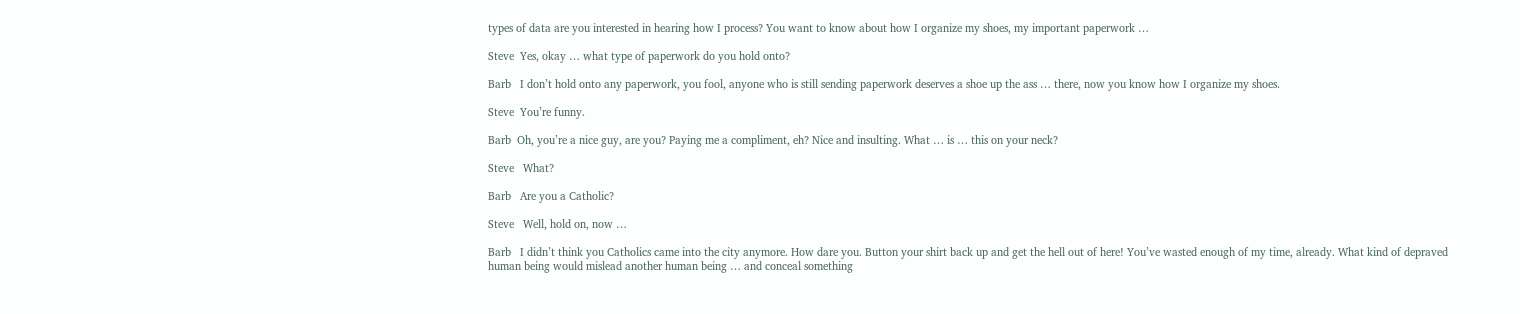types of data are you interested in hearing how I process? You want to know about how I organize my shoes, my important paperwork …

Steve  Yes, okay … what type of paperwork do you hold onto?

Barb   I don’t hold onto any paperwork, you fool, anyone who is still sending paperwork deserves a shoe up the ass … there, now you know how I organize my shoes.

Steve  You’re funny.

Barb  Oh, you’re a nice guy, are you? Paying me a compliment, eh? Nice and insulting. What … is … this on your neck?

Steve   What?

Barb   Are you a Catholic?

Steve   Well, hold on, now …

Barb   I didn’t think you Catholics came into the city anymore. How dare you. Button your shirt back up and get the hell out of here! You’ve wasted enough of my time, already. What kind of depraved human being would mislead another human being … and conceal something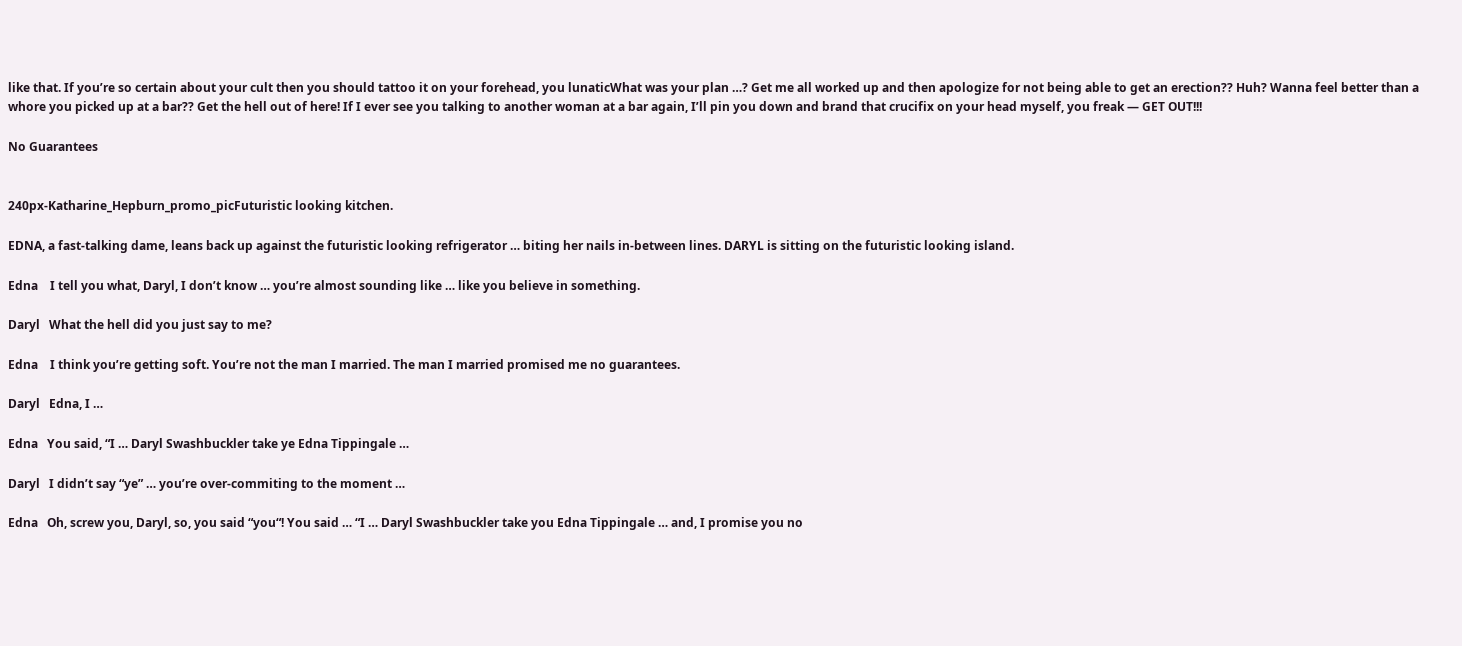like that. If you’re so certain about your cult then you should tattoo it on your forehead, you lunaticWhat was your plan …? Get me all worked up and then apologize for not being able to get an erection?? Huh? Wanna feel better than a whore you picked up at a bar?? Get the hell out of here! If I ever see you talking to another woman at a bar again, I’ll pin you down and brand that crucifix on your head myself, you freak — GET OUT!!!

No Guarantees


240px-Katharine_Hepburn_promo_picFuturistic looking kitchen.

EDNA, a fast-talking dame, leans back up against the futuristic looking refrigerator … biting her nails in-between lines. DARYL is sitting on the futuristic looking island.

Edna    I tell you what, Daryl, I don’t know … you’re almost sounding like … like you believe in something.

Daryl   What the hell did you just say to me?

Edna    I think you’re getting soft. You’re not the man I married. The man I married promised me no guarantees.

Daryl   Edna, I …

Edna   You said, “I … Daryl Swashbuckler take ye Edna Tippingale …

Daryl   I didn’t say “ye” … you’re over-commiting to the moment …

Edna   Oh, screw you, Daryl, so, you said “you“! You said … “I … Daryl Swashbuckler take you Edna Tippingale … and, I promise you no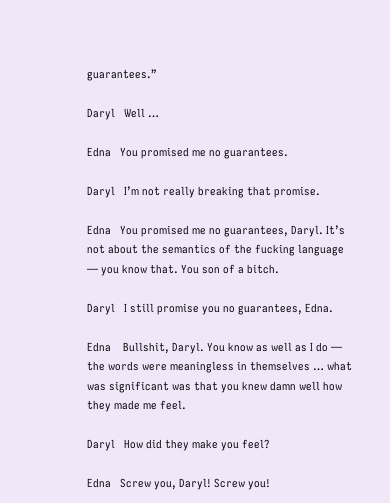guarantees.”

Daryl   Well …

Edna   You promised me no guarantees.

Daryl   I’m not really breaking that promise.

Edna   You promised me no guarantees, Daryl. It’s not about the semantics of the fucking language — you know that. You son of a bitch.

Daryl   I still promise you no guarantees, Edna.

Edna    Bullshit, Daryl. You know as well as I do — the words were meaningless in themselves … what was significant was that you knew damn well how they made me feel.

Daryl   How did they make you feel?

Edna   Screw you, Daryl! Screw you!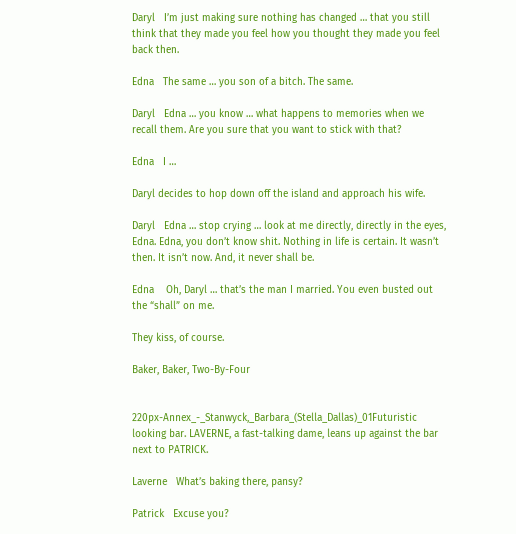Daryl   I’m just making sure nothing has changed … that you still think that they made you feel how you thought they made you feel back then.

Edna   The same … you son of a bitch. The same.

Daryl   Edna … you know … what happens to memories when we recall them. Are you sure that you want to stick with that?

Edna   I …

Daryl decides to hop down off the island and approach his wife.

Daryl   Edna … stop crying … look at me directly, directly in the eyes, Edna. Edna, you don’t know shit. Nothing in life is certain. It wasn’t then. It isn’t now. And, it never shall be.

Edna    Oh, Daryl … that’s the man I married. You even busted out the “shall” on me.

They kiss, of course.

Baker, Baker, Two-By-Four


220px-Annex_-_Stanwyck,_Barbara_(Stella_Dallas)_01Futuristic looking bar. LAVERNE, a fast-talking dame, leans up against the bar next to PATRICK.

Laverne   What’s baking there, pansy?

Patrick   Excuse you?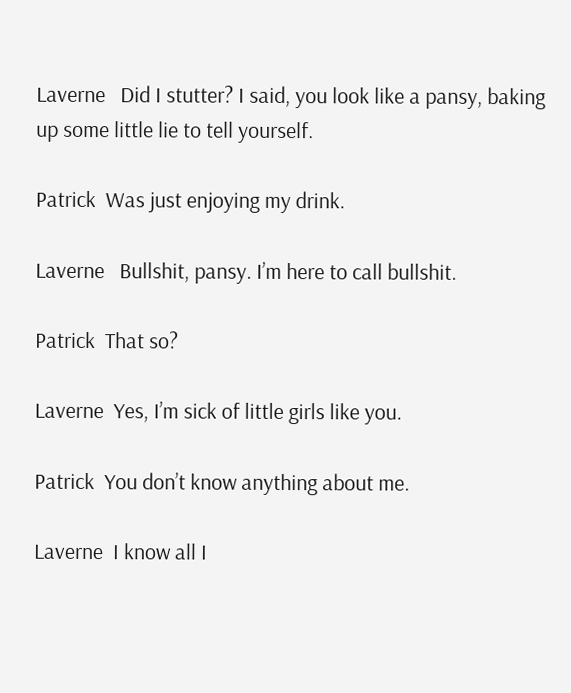Laverne   Did I stutter? I said, you look like a pansy, baking up some little lie to tell yourself.

Patrick  Was just enjoying my drink.

Laverne   Bullshit, pansy. I’m here to call bullshit.

Patrick  That so?

Laverne  Yes, I’m sick of little girls like you.

Patrick  You don’t know anything about me.

Laverne  I know all I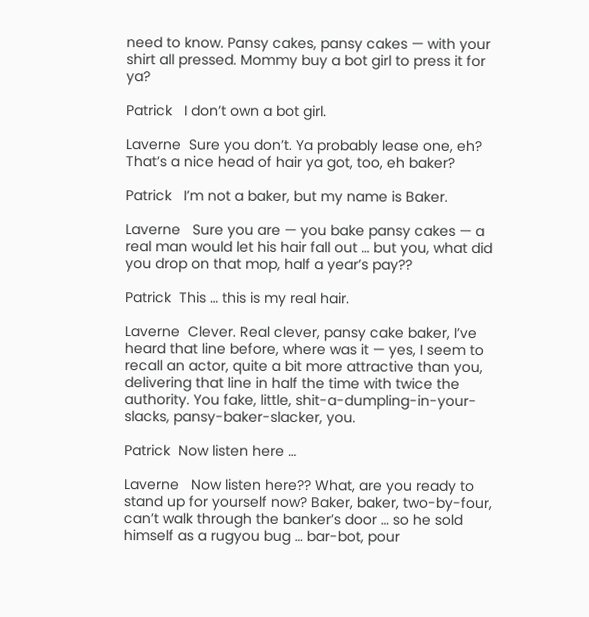need to know. Pansy cakes, pansy cakes — with your shirt all pressed. Mommy buy a bot girl to press it for ya?

Patrick   I don’t own a bot girl.

Laverne  Sure you don’t. Ya probably lease one, eh? That’s a nice head of hair ya got, too, eh baker?

Patrick   I’m not a baker, but my name is Baker.

Laverne   Sure you are — you bake pansy cakes — a real man would let his hair fall out … but you, what did you drop on that mop, half a year’s pay??

Patrick  This … this is my real hair.

Laverne  Clever. Real clever, pansy cake baker, I’ve heard that line before, where was it — yes, I seem to recall an actor, quite a bit more attractive than you, delivering that line in half the time with twice the authority. You fake, little, shit-a-dumpling-in-your-slacks, pansy-baker-slacker, you.

Patrick  Now listen here …

Laverne   Now listen here?? What, are you ready to stand up for yourself now? Baker, baker, two-by-four, can’t walk through the banker’s door … so he sold himself as a rugyou bug … bar-bot, pour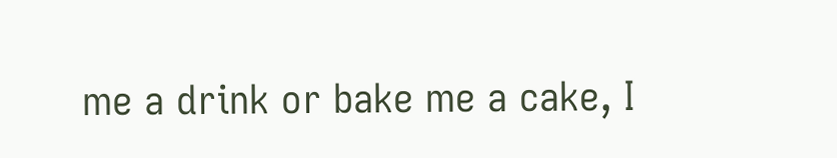me a drink or bake me a cake, I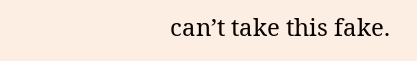can’t take this fake.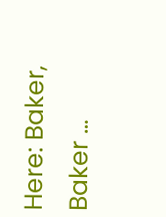Here: Baker, Baker …